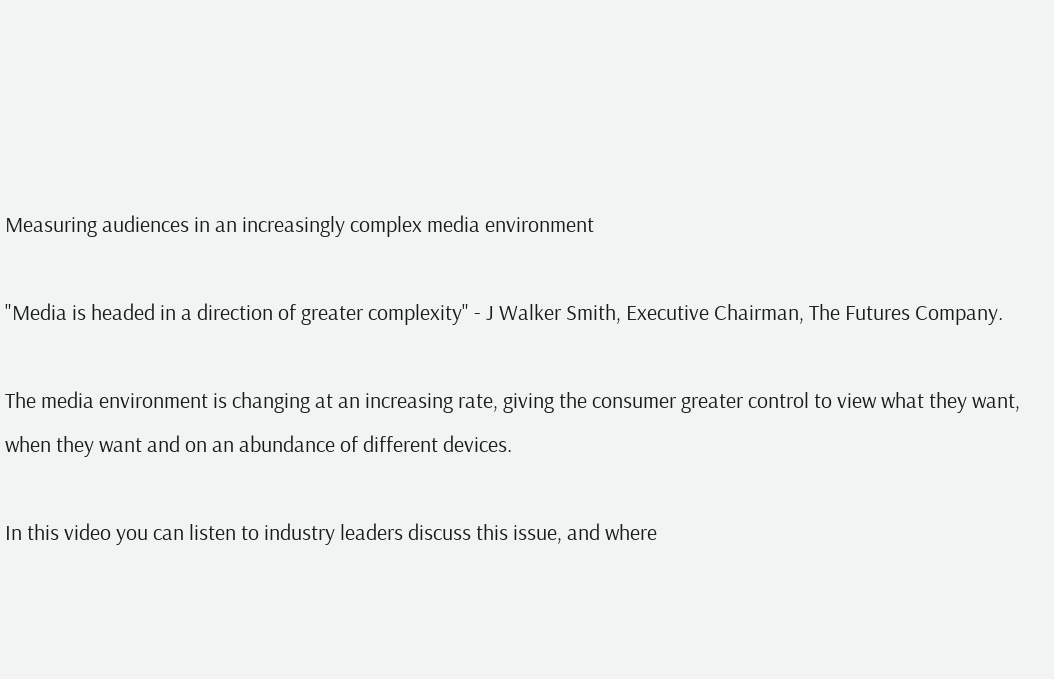Measuring audiences in an increasingly complex media environment

"Media is headed in a direction of greater complexity" - J Walker Smith, Executive Chairman, The Futures Company.

The media environment is changing at an increasing rate, giving the consumer greater control to view what they want, when they want and on an abundance of different devices.

In this video you can listen to industry leaders discuss this issue, and where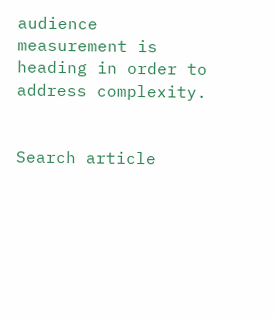audience measurement is heading in order to address complexity.


Search article